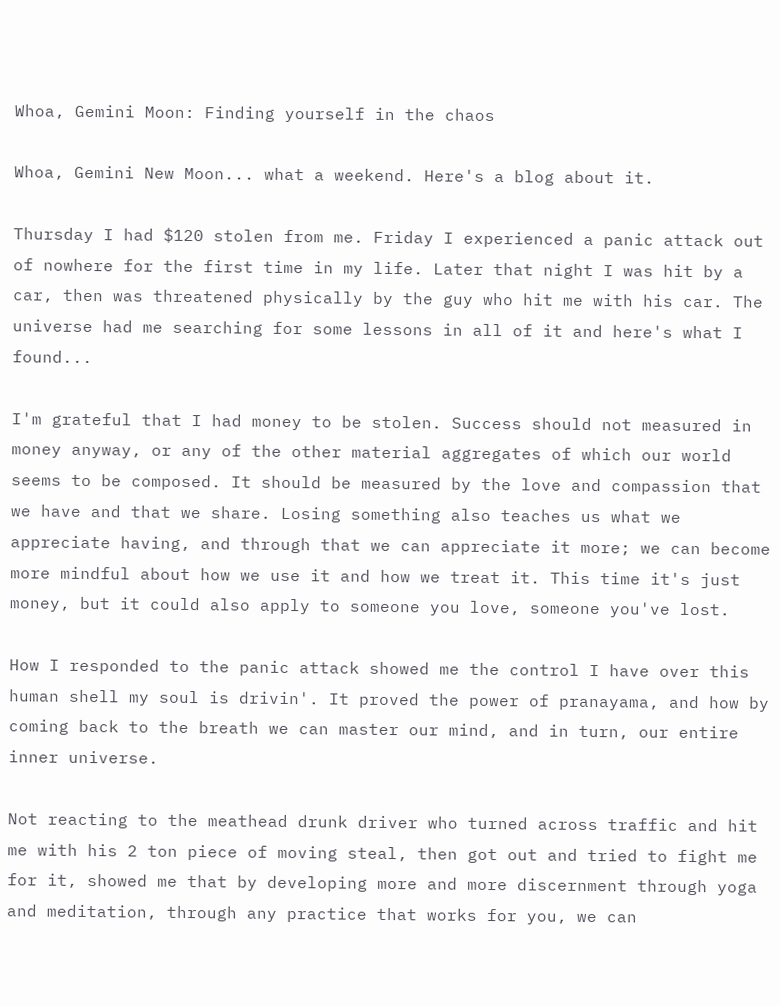Whoa, Gemini Moon: Finding yourself in the chaos

Whoa, Gemini New Moon... what a weekend. Here's a blog about it.

Thursday I had $120 stolen from me. Friday I experienced a panic attack out of nowhere for the first time in my life. Later that night I was hit by a car, then was threatened physically by the guy who hit me with his car. The universe had me searching for some lessons in all of it and here's what I found...

I'm grateful that I had money to be stolen. Success should not measured in money anyway, or any of the other material aggregates of which our world seems to be composed. It should be measured by the love and compassion that we have and that we share. Losing something also teaches us what we appreciate having, and through that we can appreciate it more; we can become more mindful about how we use it and how we treat it. This time it's just money, but it could also apply to someone you love, someone you've lost.

How I responded to the panic attack showed me the control I have over this human shell my soul is drivin'. It proved the power of pranayama, and how by coming back to the breath we can master our mind, and in turn, our entire inner universe.

Not reacting to the meathead drunk driver who turned across traffic and hit me with his 2 ton piece of moving steal, then got out and tried to fight me for it, showed me that by developing more and more discernment through yoga and meditation, through any practice that works for you, we can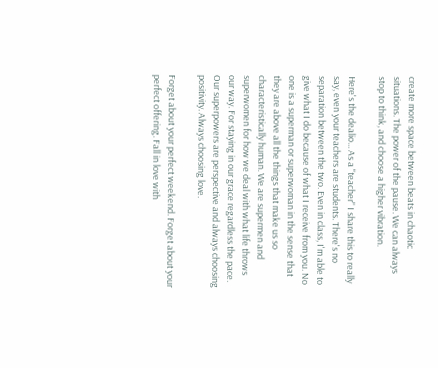create more space between beats in chaotic situations. The power of the pause. We can always stop to think, and choose a higher vibration.

Here's the dealio... As a "teacher" I share this to really say, even your teachers are students. There's no separation between the two. Even in class, I'm able to give what I do because of what I receive from you. No one is a superman or superwoman in the sense that they are above all the things that make us so characteristically human. We are supermen and superwomen for how we deal with what life throws our way. For staying in our grace regardless the pace. Our superpowers are perspective and always choosing positivity. Always choosing love.

Forget about your perfect weekend. Forget about your perfect offering. Fall in love with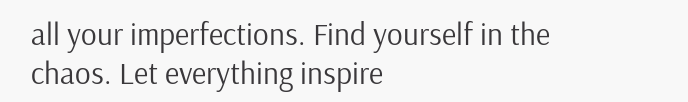all your imperfections. Find yourself in the chaos. Let everything inspire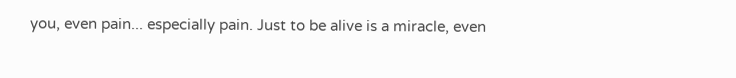you, even pain... especially pain. Just to be alive is a miracle, even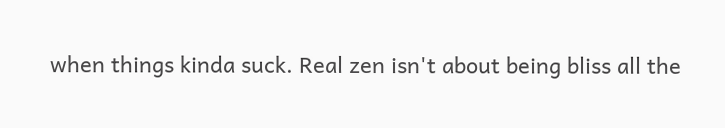when things kinda suck. Real zen isn't about being bliss all the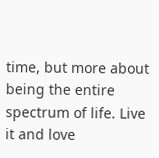time, but more about being the entire spectrum of life. Live it and love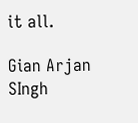it all.

Gian Arjan SIngh